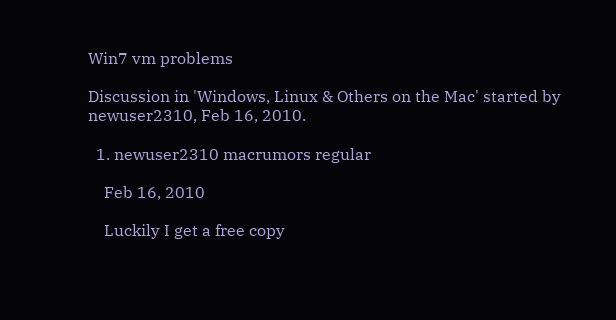Win7 vm problems

Discussion in 'Windows, Linux & Others on the Mac' started by newuser2310, Feb 16, 2010.

  1. newuser2310 macrumors regular

    Feb 16, 2010

    Luckily I get a free copy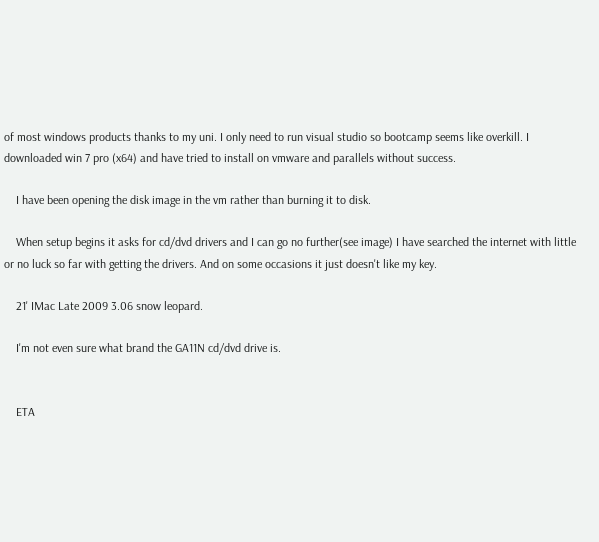of most windows products thanks to my uni. I only need to run visual studio so bootcamp seems like overkill. I downloaded win 7 pro (x64) and have tried to install on vmware and parallels without success.

    I have been opening the disk image in the vm rather than burning it to disk.

    When setup begins it asks for cd/dvd drivers and I can go no further(see image) I have searched the internet with little or no luck so far with getting the drivers. And on some occasions it just doesn't like my key.

    21' IMac Late 2009 3.06 snow leopard.

    I'm not even sure what brand the GA11N cd/dvd drive is.


    ETA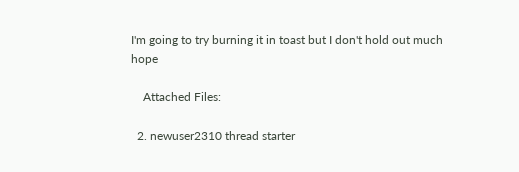I'm going to try burning it in toast but I don't hold out much hope

    Attached Files:

  2. newuser2310 thread starter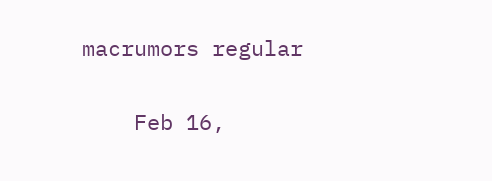macrumors regular

    Feb 16,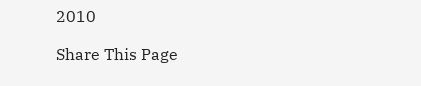2010

Share This Page